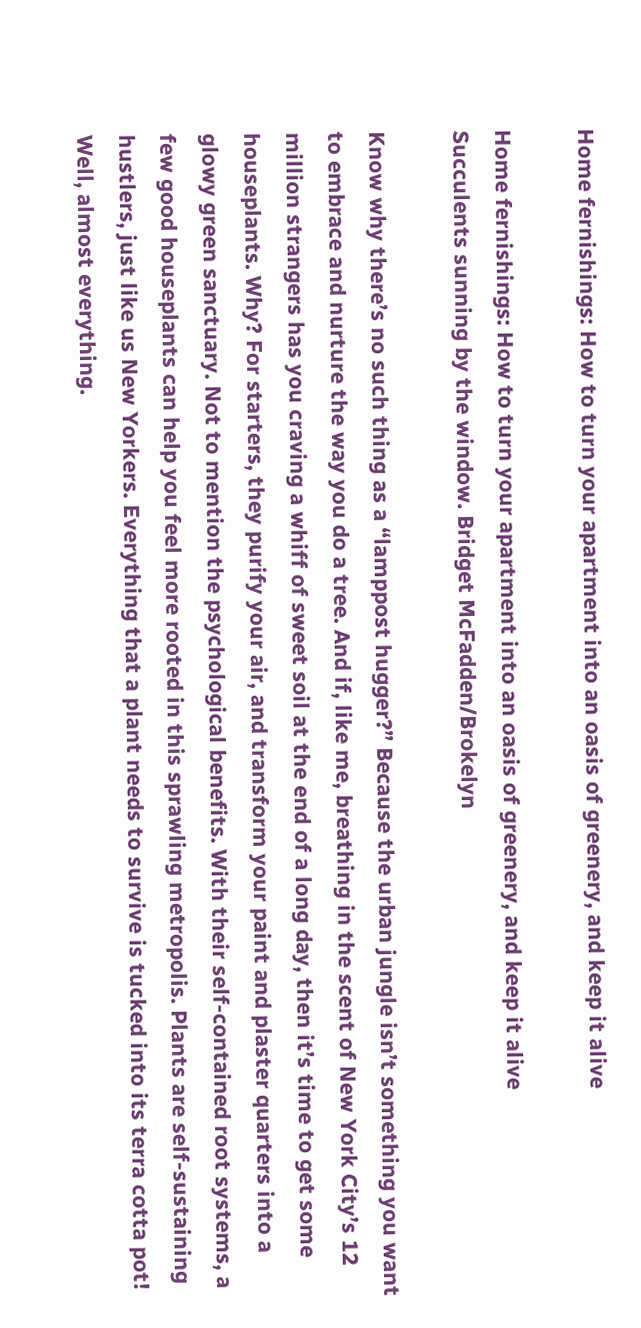Home fernishings: How to turn your apartment into an oasis of greenery, and keep it alive

Home fernishings: How to turn your apartment into an oasis of greenery, and keep it alive
Succulents sunning by the window. Bridget McFadden/Brokelyn

Know why there’s no such thing as a “lamppost hugger?” Because the urban jungle isn’t something you want to embrace and nurture the way you do a tree. And if, like me, breathing in the scent of New York City’s 12 million strangers has you craving a whiff of sweet soil at the end of a long day, then it’s time to get some houseplants. Why? For starters, they purify your air, and transform your paint and plaster quarters into a glowy green sanctuary. Not to mention the psychological benefits. With their self-contained root systems, a few good houseplants can help you feel more rooted in this sprawling metropolis. Plants are self-sustaining hustlers, just like us New Yorkers. Everything that a plant needs to survive is tucked into its terra cotta pot! Well, almost everything.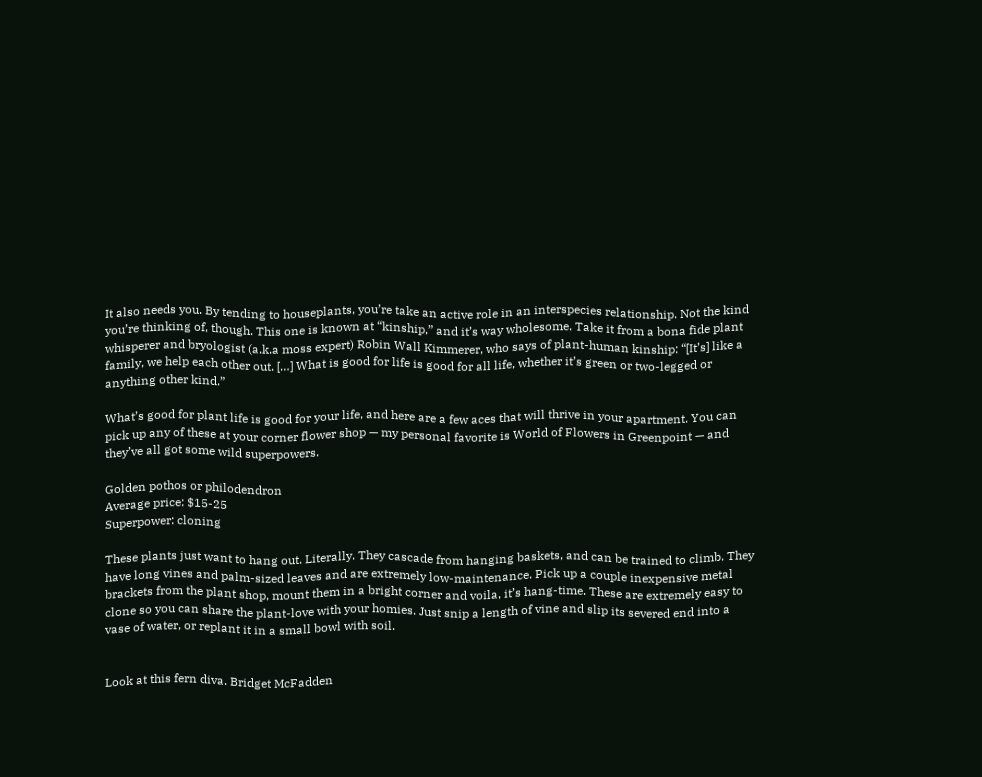It also needs you. By tending to houseplants, you’re take an active role in an interspecies relationship. Not the kind you’re thinking of, though. This one is known at “kinship,” and it’s way wholesome. Take it from a bona fide plant whisperer and bryologist (a.k.a moss expert) Robin Wall Kimmerer, who says of plant-human kinship: “[It’s] like a family, we help each other out. […] What is good for life is good for all life, whether it’s green or two-legged or anything other kind.”

What’s good for plant life is good for your life, and here are a few aces that will thrive in your apartment. You can pick up any of these at your corner flower shop — my personal favorite is World of Flowers in Greenpoint — and they’ve all got some wild superpowers.

Golden pothos or philodendron
Average price: $15-25
Superpower: cloning

These plants just want to hang out. Literally. They cascade from hanging baskets, and can be trained to climb. They have long vines and palm-sized leaves and are extremely low-maintenance. Pick up a couple inexpensive metal brackets from the plant shop, mount them in a bright corner and voila, it’s hang-time. These are extremely easy to clone so you can share the plant-love with your homies. Just snip a length of vine and slip its severed end into a vase of water, or replant it in a small bowl with soil.


Look at this fern diva. Bridget McFadden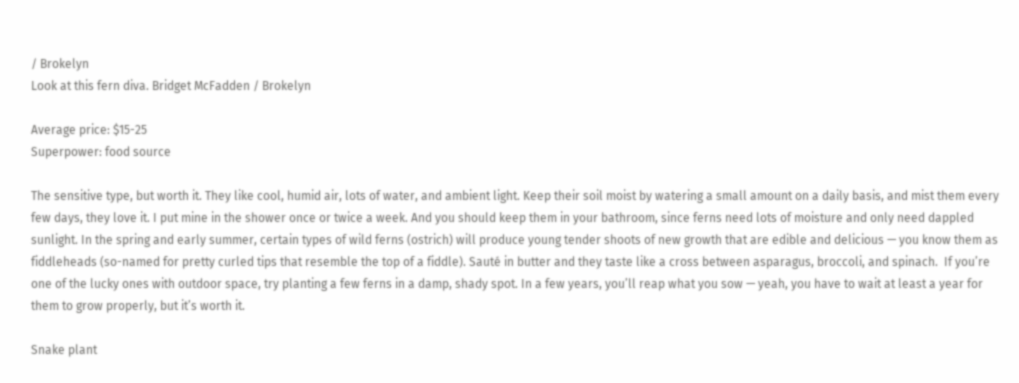/ Brokelyn
Look at this fern diva. Bridget McFadden / Brokelyn

Average price: $15-25
Superpower: food source

The sensitive type, but worth it. They like cool, humid air, lots of water, and ambient light. Keep their soil moist by watering a small amount on a daily basis, and mist them every few days, they love it. I put mine in the shower once or twice a week. And you should keep them in your bathroom, since ferns need lots of moisture and only need dappled sunlight. In the spring and early summer, certain types of wild ferns (ostrich) will produce young tender shoots of new growth that are edible and delicious — you know them as fiddleheads (so-named for pretty curled tips that resemble the top of a fiddle). Sauté in butter and they taste like a cross between asparagus, broccoli, and spinach.  If you’re one of the lucky ones with outdoor space, try planting a few ferns in a damp, shady spot. In a few years, you’ll reap what you sow — yeah, you have to wait at least a year for them to grow properly, but it’s worth it.

Snake plant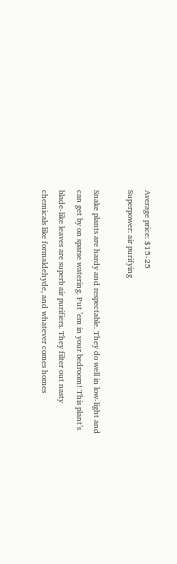Average price: $15-25
Superpower: air purifying

Snake plants are hardy and respectable. They do well in low-light and can get by on sparse watering. Put ’em in your bedroom! This plant’s blade-like leaves are superb air purifiers. They filter out nasty chemicals like formaldehyde, and whatever comes homes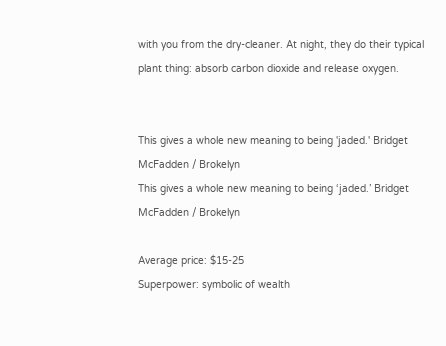with you from the dry-cleaner. At night, they do their typical plant thing: absorb carbon dioxide and release oxygen.


This gives a whole new meaning to being 'jaded.' Bridget McFadden / Brokelyn
This gives a whole new meaning to being ‘jaded.’ Bridget McFadden / Brokelyn

Average price: $15-25
Superpower: symbolic of wealth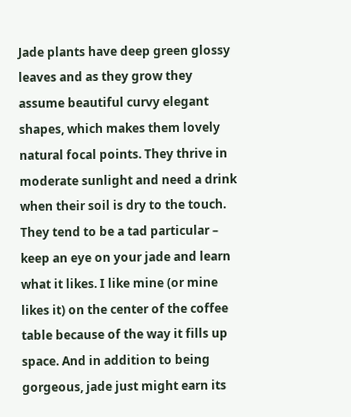Jade plants have deep green glossy leaves and as they grow they assume beautiful curvy elegant shapes, which makes them lovely natural focal points. They thrive in moderate sunlight and need a drink when their soil is dry to the touch. They tend to be a tad particular – keep an eye on your jade and learn what it likes. I like mine (or mine likes it) on the center of the coffee table because of the way it fills up space. And in addition to being gorgeous, jade just might earn its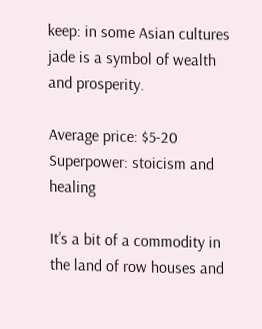keep: in some Asian cultures jade is a symbol of wealth and prosperity.

Average price: $5-20
Superpower: stoicism and healing

It’s a bit of a commodity in the land of row houses and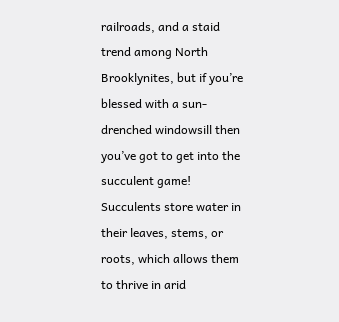railroads, and a staid trend among North Brooklynites, but if you’re blessed with a sun-drenched windowsill then you’ve got to get into the succulent game! Succulents store water in their leaves, stems, or roots, which allows them to thrive in arid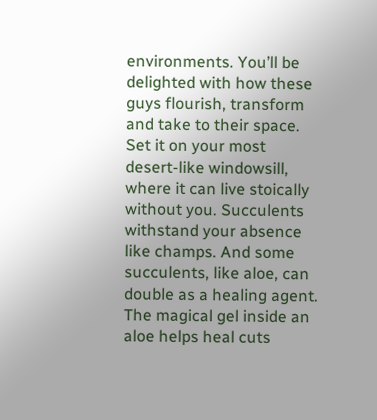environments. You’ll be delighted with how these guys flourish, transform and take to their space. Set it on your most desert-like windowsill, where it can live stoically without you. Succulents withstand your absence like champs. And some succulents, like aloe, can double as a healing agent. The magical gel inside an aloe helps heal cuts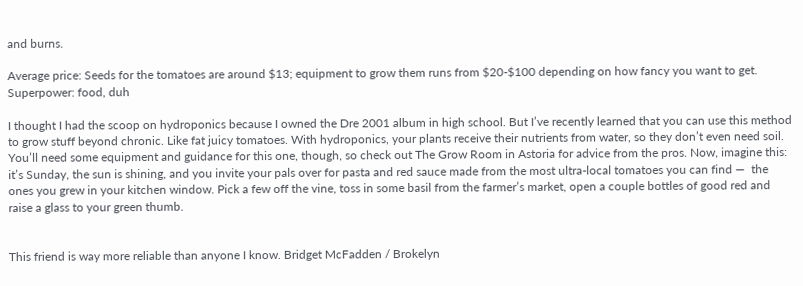and burns.

Average price: Seeds for the tomatoes are around $13; equipment to grow them runs from $20-$100 depending on how fancy you want to get.
Superpower: food, duh

I thought I had the scoop on hydroponics because I owned the Dre 2001 album in high school. But I’ve recently learned that you can use this method to grow stuff beyond chronic. Like fat juicy tomatoes. With hydroponics, your plants receive their nutrients from water, so they don’t even need soil. You’ll need some equipment and guidance for this one, though, so check out The Grow Room in Astoria for advice from the pros. Now, imagine this: it’s Sunday, the sun is shining, and you invite your pals over for pasta and red sauce made from the most ultra-local tomatoes you can find —  the ones you grew in your kitchen window. Pick a few off the vine, toss in some basil from the farmer’s market, open a couple bottles of good red and raise a glass to your green thumb.


This friend is way more reliable than anyone I know. Bridget McFadden / Brokelyn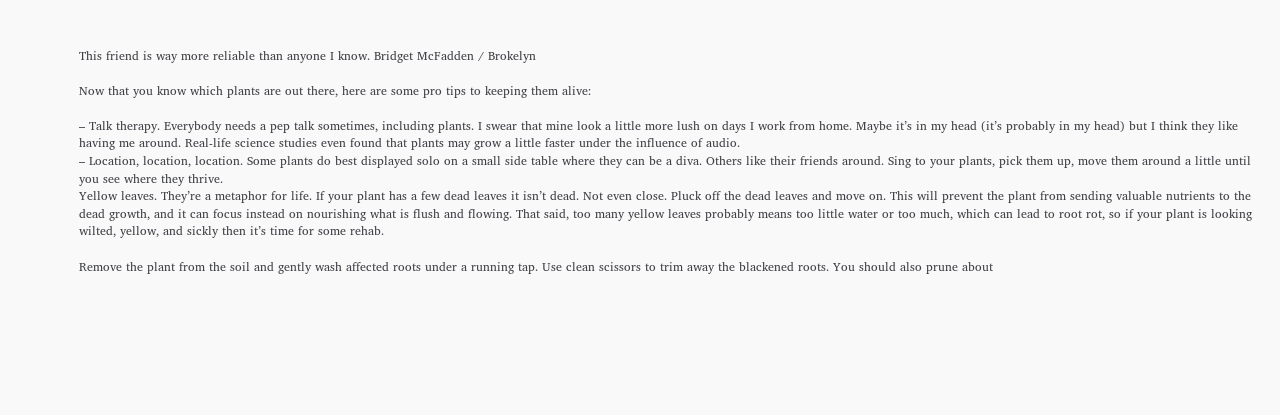This friend is way more reliable than anyone I know. Bridget McFadden / Brokelyn

Now that you know which plants are out there, here are some pro tips to keeping them alive:

– Talk therapy. Everybody needs a pep talk sometimes, including plants. I swear that mine look a little more lush on days I work from home. Maybe it’s in my head (it’s probably in my head) but I think they like having me around. Real-life science studies even found that plants may grow a little faster under the influence of audio.
– Location, location, location. Some plants do best displayed solo on a small side table where they can be a diva. Others like their friends around. Sing to your plants, pick them up, move them around a little until you see where they thrive.
Yellow leaves. They’re a metaphor for life. If your plant has a few dead leaves it isn’t dead. Not even close. Pluck off the dead leaves and move on. This will prevent the plant from sending valuable nutrients to the dead growth, and it can focus instead on nourishing what is flush and flowing. That said, too many yellow leaves probably means too little water or too much, which can lead to root rot, so if your plant is looking wilted, yellow, and sickly then it’s time for some rehab.

Remove the plant from the soil and gently wash affected roots under a running tap. Use clean scissors to trim away the blackened roots. You should also prune about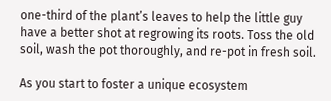one-third of the plant’s leaves to help the little guy have a better shot at regrowing its roots. Toss the old soil, wash the pot thoroughly, and re-pot in fresh soil.

As you start to foster a unique ecosystem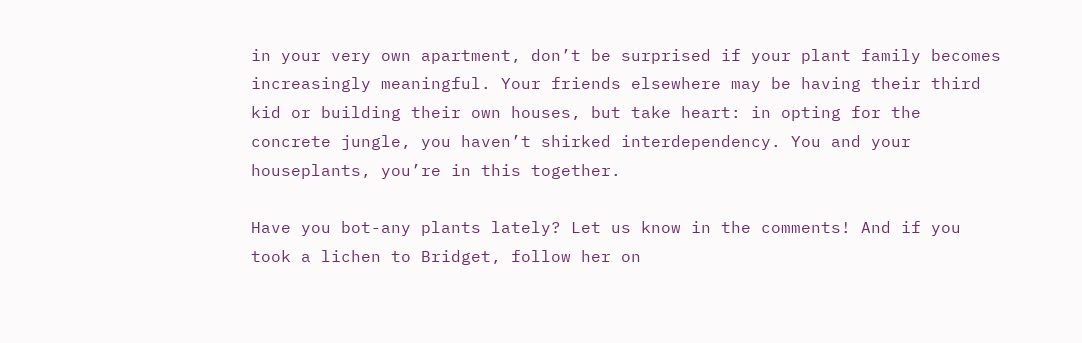in your very own apartment, don’t be surprised if your plant family becomes increasingly meaningful. Your friends elsewhere may be having their third kid or building their own houses, but take heart: in opting for the concrete jungle, you haven’t shirked interdependency. You and your houseplants, you’re in this together.

Have you bot-any plants lately? Let us know in the comments! And if you took a lichen to Bridget, follow her on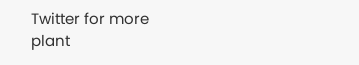Twitter for more plant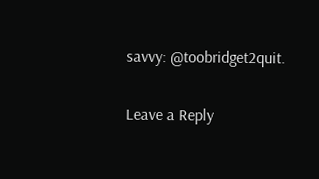savvy: @toobridget2quit.

Leave a Reply